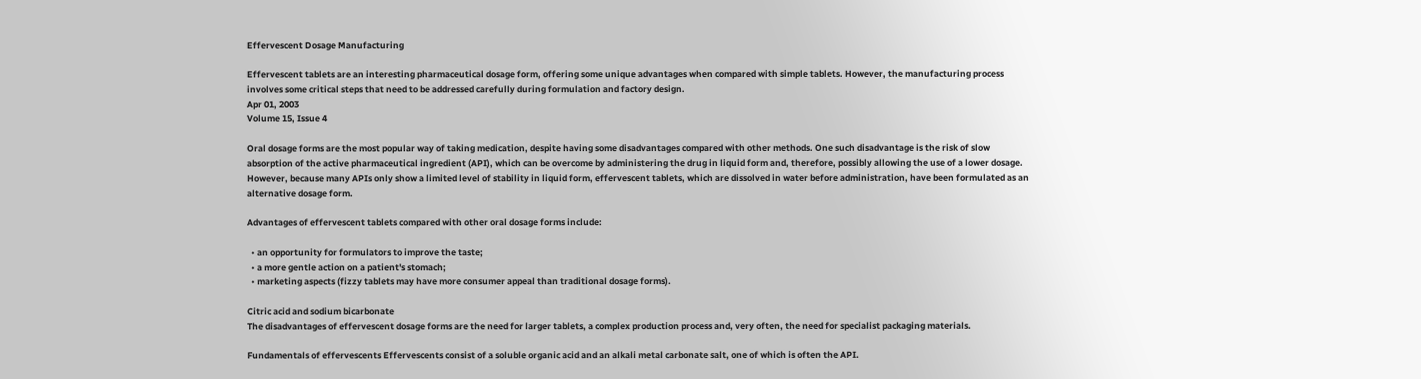Effervescent Dosage Manufacturing

Effervescent tablets are an interesting pharmaceutical dosage form, offering some unique advantages when compared with simple tablets. However, the manufacturing process involves some critical steps that need to be addressed carefully during formulation and factory design.
Apr 01, 2003
Volume 15, Issue 4

Oral dosage forms are the most popular way of taking medication, despite having some disadvantages compared with other methods. One such disadvantage is the risk of slow absorption of the active pharmaceutical ingredient (API), which can be overcome by administering the drug in liquid form and, therefore, possibly allowing the use of a lower dosage. However, because many APIs only show a limited level of stability in liquid form, effervescent tablets, which are dissolved in water before administration, have been formulated as an alternative dosage form.

Advantages of effervescent tablets compared with other oral dosage forms include:

  • an opportunity for formulators to improve the taste;
  • a more gentle action on a patient's stomach;
  • marketing aspects (fizzy tablets may have more consumer appeal than traditional dosage forms).

Citric acid and sodium bicarbonate
The disadvantages of effervescent dosage forms are the need for larger tablets, a complex production process and, very often, the need for specialist packaging materials.

Fundamentals of effervescents Effervescents consist of a soluble organic acid and an alkali metal carbonate salt, one of which is often the API.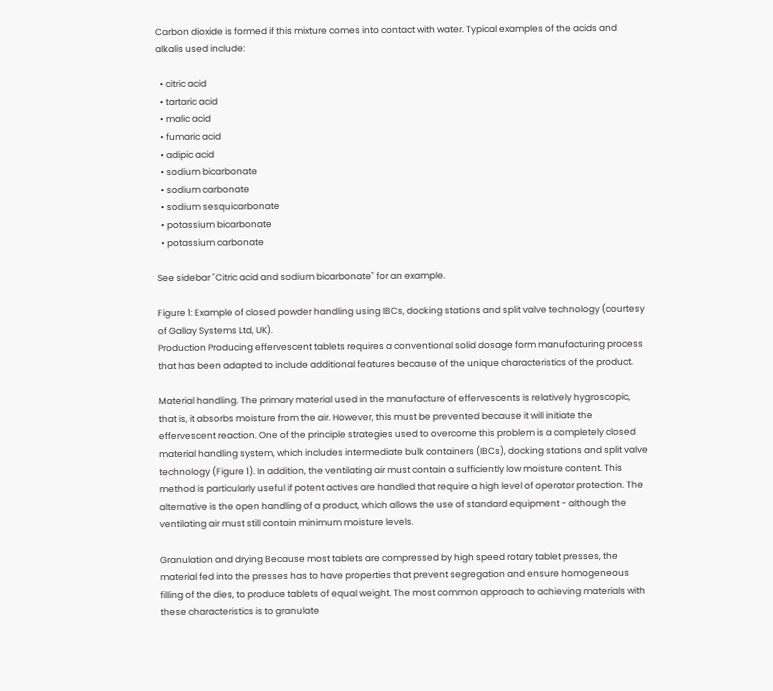Carbon dioxide is formed if this mixture comes into contact with water. Typical examples of the acids and alkalis used include:

  • citric acid
  • tartaric acid
  • malic acid
  • fumaric acid
  • adipic acid
  • sodium bicarbonate
  • sodium carbonate
  • sodium sesquicarbonate
  • potassium bicarbonate
  • potassium carbonate

See sidebar "Citric acid and sodium bicarbonate" for an example.

Figure 1: Example of closed powder handling using IBCs, docking stations and split valve technology (courtesy of Gallay Systems Ltd, UK).
Production Producing effervescent tablets requires a conventional solid dosage form manufacturing process that has been adapted to include additional features because of the unique characteristics of the product.

Material handling. The primary material used in the manufacture of effervescents is relatively hygroscopic, that is, it absorbs moisture from the air. However, this must be prevented because it will initiate the effervescent reaction. One of the principle strategies used to overcome this problem is a completely closed material handling system, which includes intermediate bulk containers (IBCs), docking stations and split valve technology (Figure 1). In addition, the ventilating air must contain a sufficiently low moisture content. This method is particularly useful if potent actives are handled that require a high level of operator protection. The alternative is the open handling of a product, which allows the use of standard equipment - although the ventilating air must still contain minimum moisture levels.

Granulation and drying Because most tablets are compressed by high speed rotary tablet presses, the material fed into the presses has to have properties that prevent segregation and ensure homogeneous filling of the dies, to produce tablets of equal weight. The most common approach to achieving materials with these characteristics is to granulate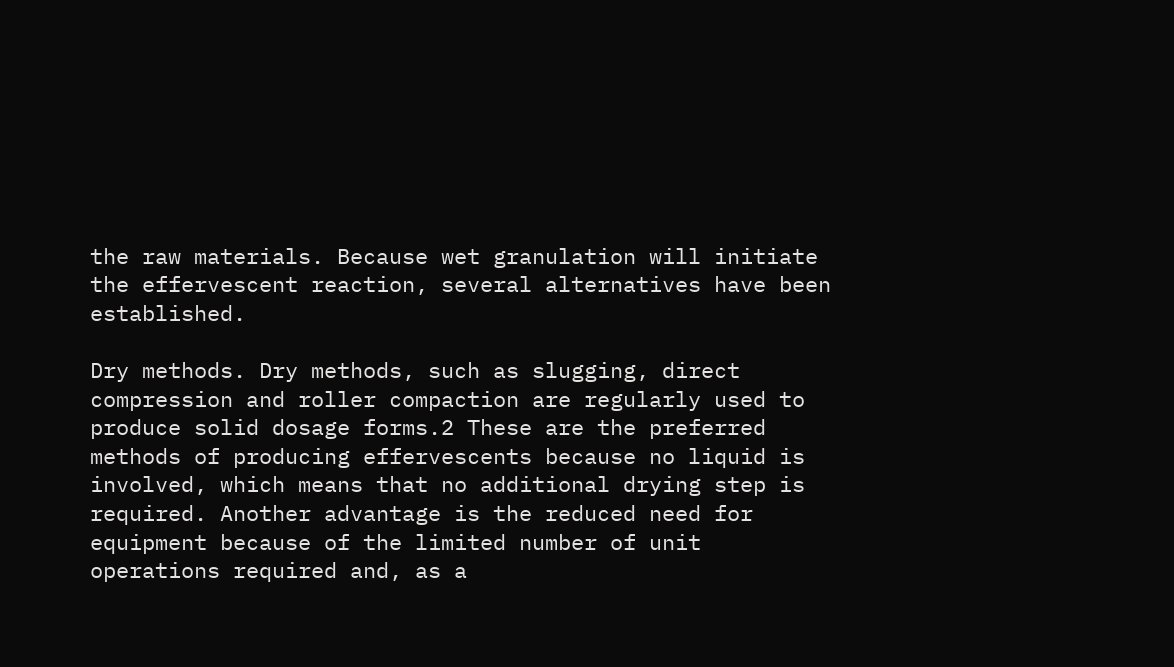the raw materials. Because wet granulation will initiate the effervescent reaction, several alternatives have been established.

Dry methods. Dry methods, such as slugging, direct compression and roller compaction are regularly used to produce solid dosage forms.2 These are the preferred methods of producing effervescents because no liquid is involved, which means that no additional drying step is required. Another advantage is the reduced need for equipment because of the limited number of unit operations required and, as a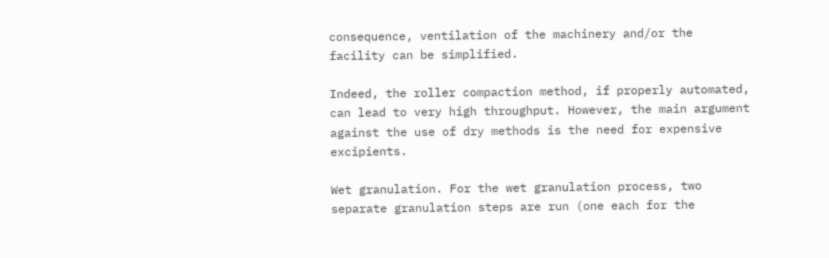consequence, ventilation of the machinery and/or the facility can be simplified.

Indeed, the roller compaction method, if properly automated, can lead to very high throughput. However, the main argument against the use of dry methods is the need for expensive excipients.

Wet granulation. For the wet granulation process, two separate granulation steps are run (one each for the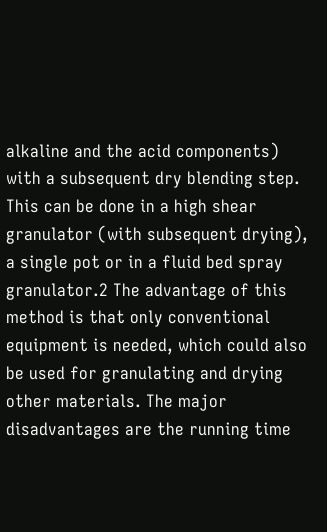alkaline and the acid components) with a subsequent dry blending step. This can be done in a high shear granulator (with subsequent drying), a single pot or in a fluid bed spray granulator.2 The advantage of this method is that only conventional equipment is needed, which could also be used for granulating and drying other materials. The major disadvantages are the running time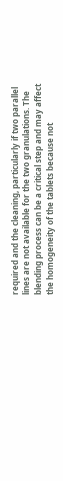required and the cleaning, particularly if two parallel lines are not available for the two granulations. The blending process can be a critical step and may affect the homogeneity of the tablets because not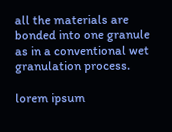all the materials are bonded into one granule as in a conventional wet granulation process.

lorem ipsum